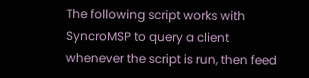The following script works with SyncroMSP to query a client whenever the script is run, then feed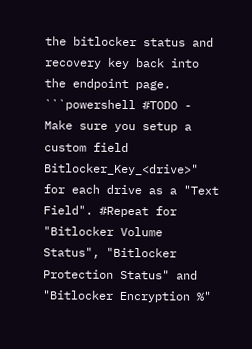the bitlocker status and recovery key back into the endpoint page. ```powershell #TODO - Make sure you setup a custom field Bitlocker_Key_<drive>" for each drive as a "Text Field". #Repeat for "Bitlocker Volume Status", "Bitlocker Protection Status" and "Bitlocker Encryption %"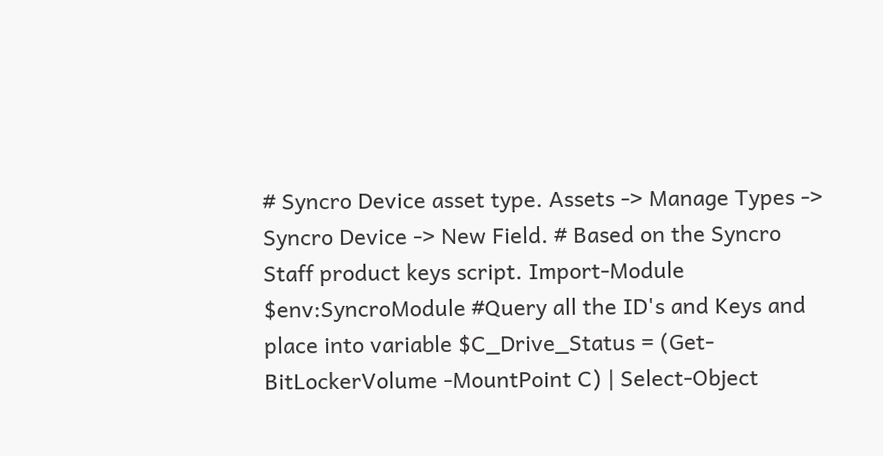# Syncro Device asset type. Assets -> Manage Types -> Syncro Device -> New Field. # Based on the Syncro Staff product keys script. Import-Module $env:SyncroModule #Query all the ID's and Keys and place into variable $C_Drive_Status = (Get-BitLockerVolume -MountPoint C) | Select-Object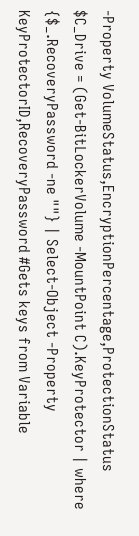-Property VolumeStatus,EncryptionPercentage,ProtectionStatus $C_Drive = (Get-BitLockerVolume -MountPoint C).KeyProtector | where {$_.RecoveryPassword -ne ""} | Select-Object -Property KeyProtectorID,RecoveryPassword #Gets keys from Variable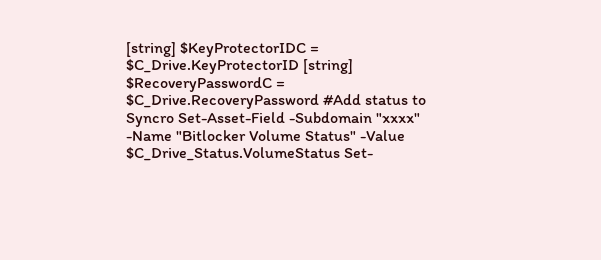[string] $KeyProtectorIDC = $C_Drive.KeyProtectorID [string] $RecoveryPasswordC = $C_Drive.RecoveryPassword #Add status to Syncro Set-Asset-Field -Subdomain "xxxx" -Name "Bitlocker Volume Status" -Value $C_Drive_Status.VolumeStatus Set-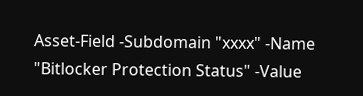Asset-Field -Subdomain "xxxx" -Name "Bitlocker Protection Status" -Value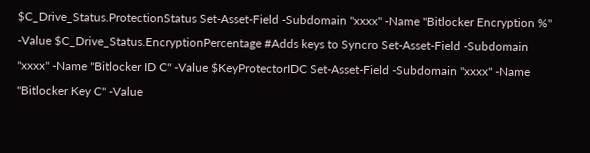$C_Drive_Status.ProtectionStatus Set-Asset-Field -Subdomain "xxxx" -Name "Bitlocker Encryption %" -Value $C_Drive_Status.EncryptionPercentage #Adds keys to Syncro Set-Asset-Field -Subdomain "xxxx" -Name "Bitlocker ID C" -Value $KeyProtectorIDC Set-Asset-Field -Subdomain "xxxx" -Name "Bitlocker Key C" -Value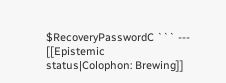$RecoveryPasswordC ``` --- [[Epistemic status|Colophon: Brewing]]